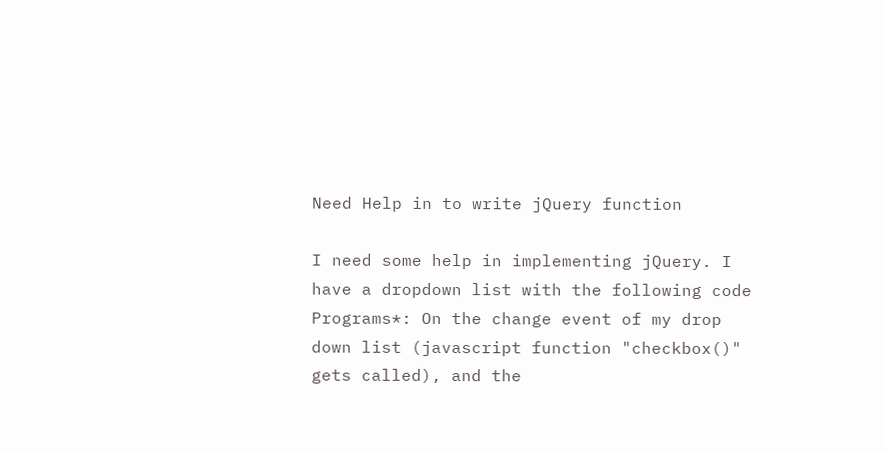Need Help in to write jQuery function

I need some help in implementing jQuery. I have a dropdown list with the following code Programs*: On the change event of my drop down list (javascript function "checkbox()" gets called), and the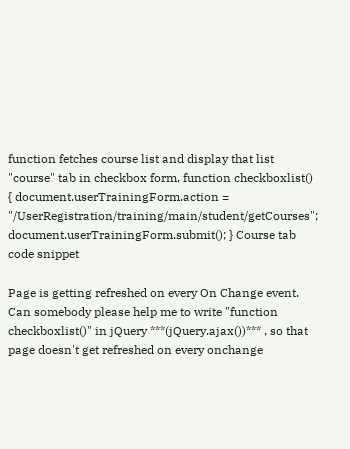function fetches course list and display that list "course" tab in checkbox form. function checkboxlist() { document.userTrainingForm.action = "/UserRegistration/training/main/student/getCourses"; document.userTrainingForm.submit(); } Course tab code snippet

Page is getting refreshed on every On Change event. Can somebody please help me to write "function checkboxlist()" in jQuery ***(jQuery.ajax())*** , so that page doesn't get refreshed on every onchange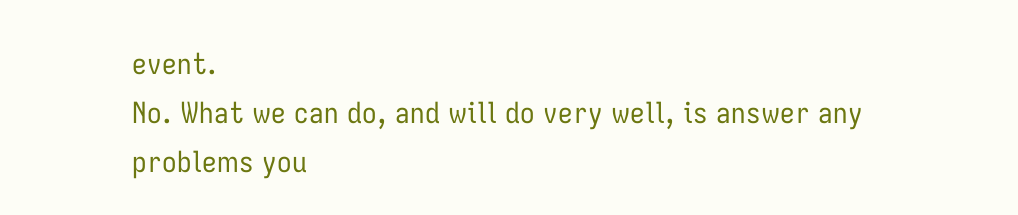event.
No. What we can do, and will do very well, is answer any problems you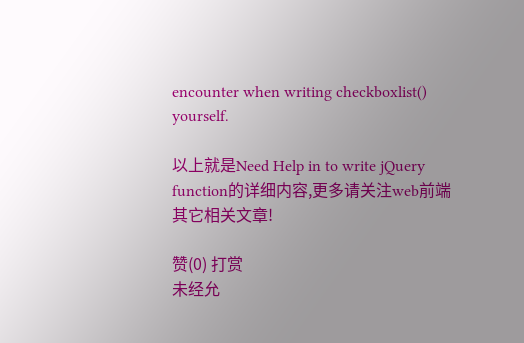encounter when writing checkboxlist() yourself.

以上就是Need Help in to write jQuery function的详细内容,更多请关注web前端其它相关文章!

赞(0) 打赏
未经允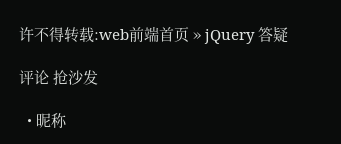许不得转载:web前端首页 » jQuery 答疑

评论 抢沙发

  • 昵称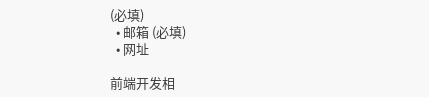(必填)
  • 邮箱 (必填)
  • 网址

前端开发相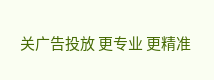关广告投放 更专业 更精准